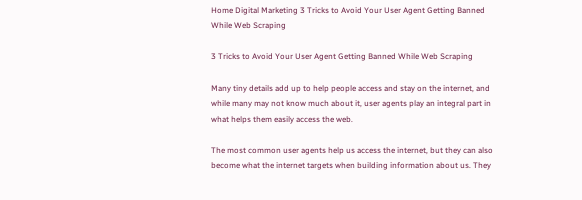Home Digital Marketing 3 Tricks to Avoid Your User Agent Getting Banned While Web Scraping

3 Tricks to Avoid Your User Agent Getting Banned While Web Scraping

Many tiny details add up to help people access and stay on the internet, and while many may not know much about it, user agents play an integral part in what helps them easily access the web.

The most common user agents help us access the internet, but they can also become what the internet targets when building information about us. They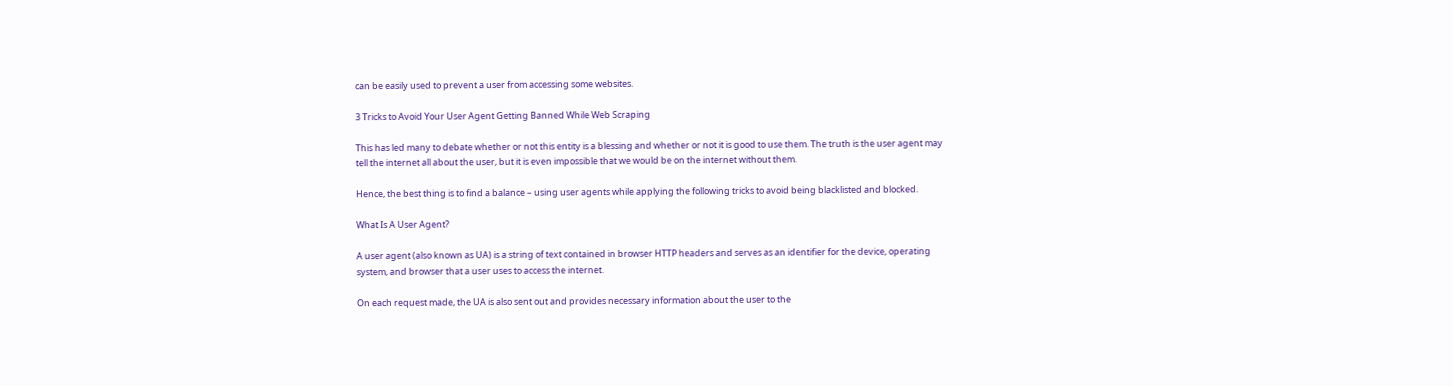can be easily used to prevent a user from accessing some websites.

3 Tricks to Avoid Your User Agent Getting Banned While Web Scraping

This has led many to debate whether or not this entity is a blessing and whether or not it is good to use them. The truth is the user agent may tell the internet all about the user, but it is even impossible that we would be on the internet without them.

Hence, the best thing is to find a balance – using user agents while applying the following tricks to avoid being blacklisted and blocked.

What Is A User Agent?

A user agent (also known as UA) is a string of text contained in browser HTTP headers and serves as an identifier for the device, operating system, and browser that a user uses to access the internet.

On each request made, the UA is also sent out and provides necessary information about the user to the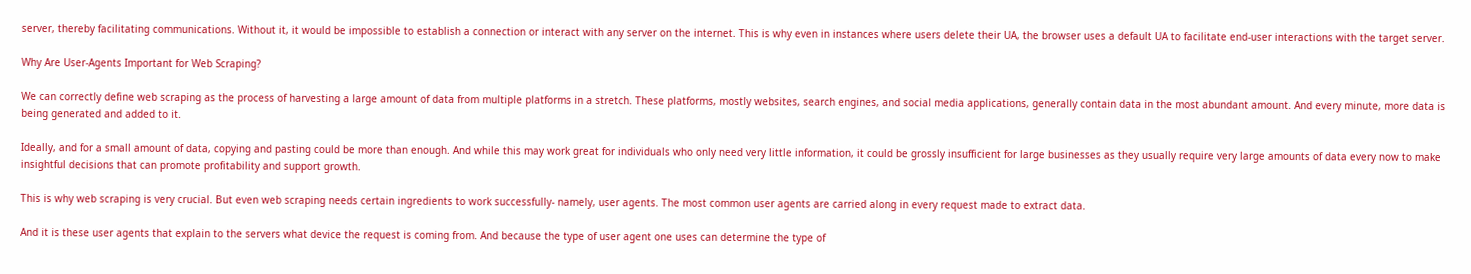server, thereby facilitating communications. Without it, it would be impossible to establish a connection or interact with any server on the internet. This is why even in instances where users delete their UA, the browser uses a default UA to facilitate end-user interactions with the target server.

Why Are User-Agents Important for Web Scraping?

We can correctly define web scraping as the process of harvesting a large amount of data from multiple platforms in a stretch. These platforms, mostly websites, search engines, and social media applications, generally contain data in the most abundant amount. And every minute, more data is being generated and added to it.

Ideally, and for a small amount of data, copying and pasting could be more than enough. And while this may work great for individuals who only need very little information, it could be grossly insufficient for large businesses as they usually require very large amounts of data every now to make insightful decisions that can promote profitability and support growth.

This is why web scraping is very crucial. But even web scraping needs certain ingredients to work successfully- namely, user agents. The most common user agents are carried along in every request made to extract data.

And it is these user agents that explain to the servers what device the request is coming from. And because the type of user agent one uses can determine the type of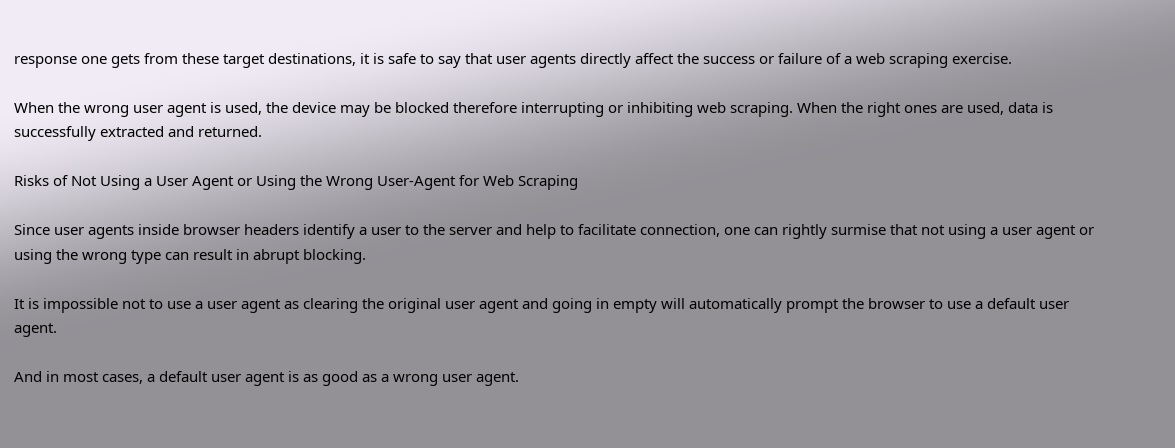response one gets from these target destinations, it is safe to say that user agents directly affect the success or failure of a web scraping exercise.

When the wrong user agent is used, the device may be blocked therefore interrupting or inhibiting web scraping. When the right ones are used, data is successfully extracted and returned.

Risks of Not Using a User Agent or Using the Wrong User-Agent for Web Scraping

Since user agents inside browser headers identify a user to the server and help to facilitate connection, one can rightly surmise that not using a user agent or using the wrong type can result in abrupt blocking.

It is impossible not to use a user agent as clearing the original user agent and going in empty will automatically prompt the browser to use a default user agent.

And in most cases, a default user agent is as good as a wrong user agent.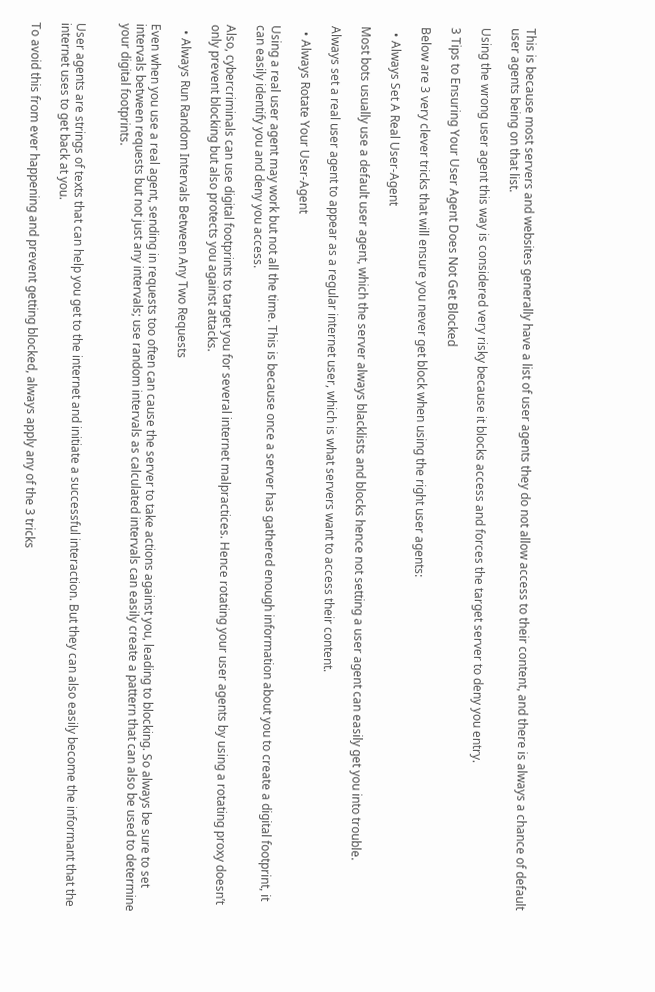This is because most servers and websites generally have a list of user agents they do not allow access to their content, and there is always a chance of default user agents being on that list.

Using the wrong user agent this way is considered very risky because it blocks access and forces the target server to deny you entry.

3 Tips to Ensuring Your User Agent Does Not Get Blocked

Below are 3 very clever tricks that will ensure you never get block when using the right user agents:

  • Always Set A Real User-Agent

Most bots usually use a default user agent, which the server always blacklists and blocks hence not setting a user agent can easily get you into trouble.

Always set a real user agent to appear as a regular internet user, which is what servers want to access their content.

  • Always Rotate Your User-Agent

Using a real user agent may work but not all the time. This is because once a server has gathered enough information about you to create a digital footprint, it can easily identify you and deny you access.

Also, cybercriminals can use digital footprints to target you for several internet malpractices. Hence rotating your user agents by using a rotating proxy doesn’t only prevent blocking but also protects you against attacks.

  • Always Run Random Intervals Between Any Two Requests

Even when you use a real agent, sending in requests too often can cause the server to take actions against you, leading to blocking. So always be sure to set intervals between requests but not just any intervals; use random intervals as calculated intervals can easily create a pattern that can also be used to determine your digital footprints.


User agents are strings of texts that can help you get to the internet and initiate a successful interaction. But they can also easily become the informant that the internet uses to get back at you.

To avoid this from ever happening and prevent getting blocked, always apply any of the 3 tricks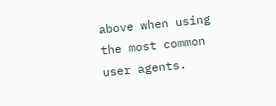above when using the most common user agents.